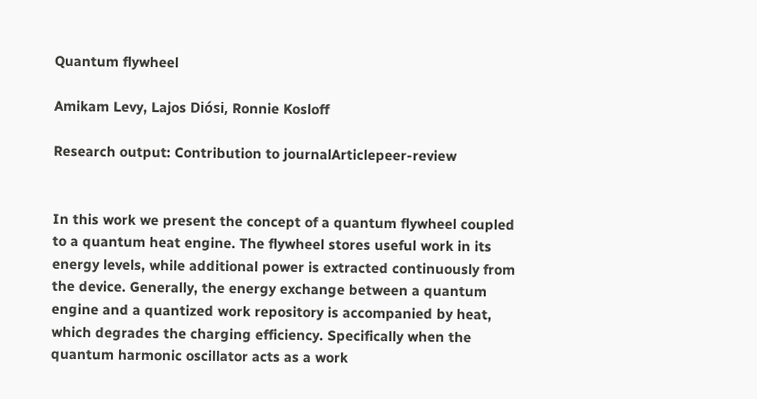Quantum flywheel

Amikam Levy, Lajos Diósi, Ronnie Kosloff

Research output: Contribution to journalArticlepeer-review


In this work we present the concept of a quantum flywheel coupled to a quantum heat engine. The flywheel stores useful work in its energy levels, while additional power is extracted continuously from the device. Generally, the energy exchange between a quantum engine and a quantized work repository is accompanied by heat, which degrades the charging efficiency. Specifically when the quantum harmonic oscillator acts as a work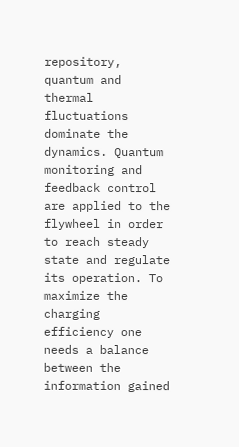repository, quantum and thermal fluctuations dominate the dynamics. Quantum monitoring and feedback control are applied to the flywheel in order to reach steady state and regulate its operation. To maximize the charging efficiency one needs a balance between the information gained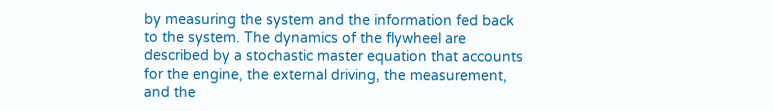by measuring the system and the information fed back to the system. The dynamics of the flywheel are described by a stochastic master equation that accounts for the engine, the external driving, the measurement, and the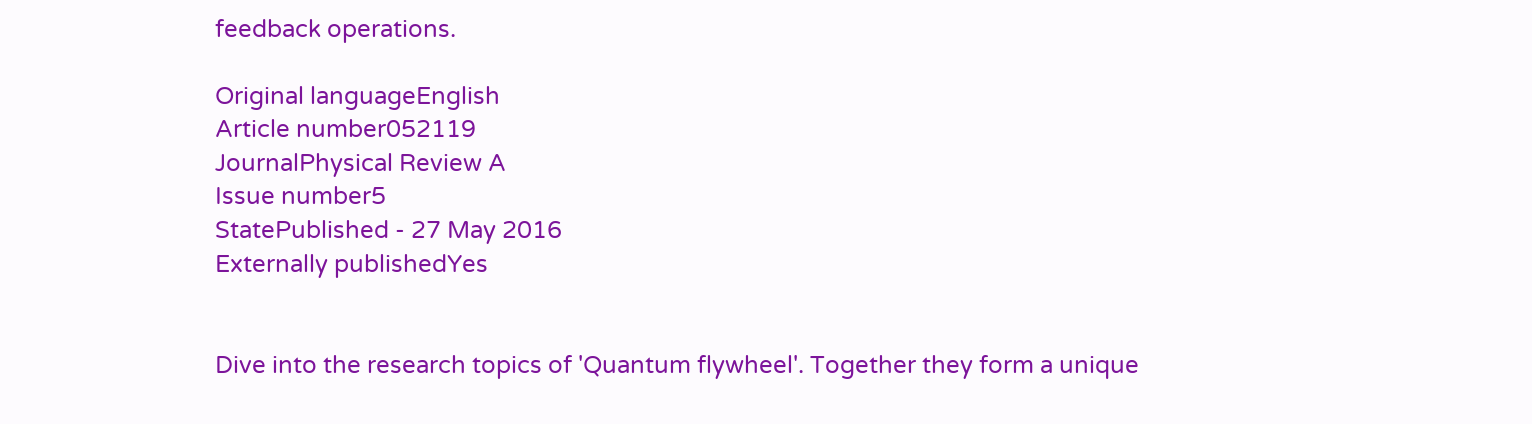feedback operations.

Original languageEnglish
Article number052119
JournalPhysical Review A
Issue number5
StatePublished - 27 May 2016
Externally publishedYes


Dive into the research topics of 'Quantum flywheel'. Together they form a unique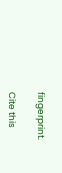fingerprint.

Cite this